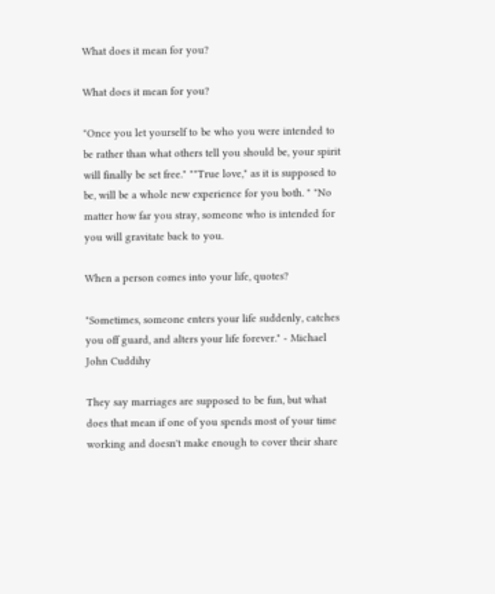What does it mean for you?

What does it mean for you?

"Once you let yourself to be who you were intended to be rather than what others tell you should be, your spirit will finally be set free." ""True love," as it is supposed to be, will be a whole new experience for you both. " "No matter how far you stray, someone who is intended for you will gravitate back to you.

When a person comes into your life, quotes?

"Sometimes, someone enters your life suddenly, catches you off guard, and alters your life forever." - Michael John Cuddihy

They say marriages are supposed to be fun, but what does that mean if one of you spends most of your time working and doesn't make enough to cover their share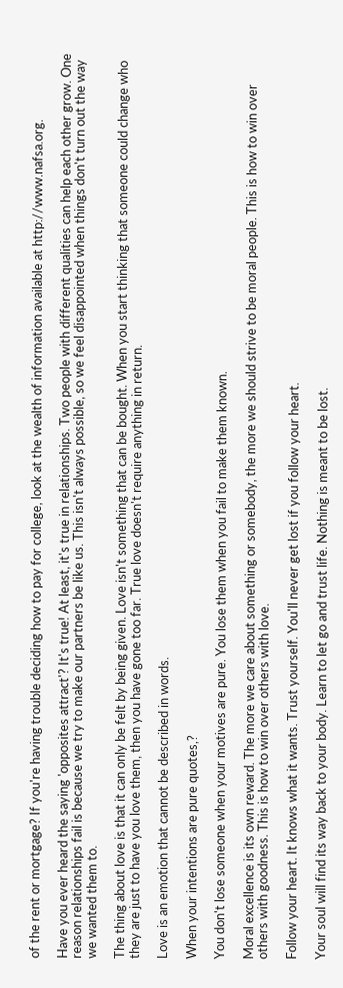of the rent or mortgage? If you're having trouble deciding how to pay for college, look at the wealth of information available at http://www.nafsa.org.

Have you ever heard the saying 'opposites attract'? It's true! At least, it's true in relationships. Two people with different qualities can help each other grow. One reason relationships fail is because we try to make our partners be like us. This isn't always possible, so we feel disappointed when things don't turn out the way we wanted them to.

The thing about love is that it can only be felt by being given. Love isn't something that can be bought. When you start thinking that someone could change who they are just to have you love them, then you have gone too far. True love doesn't require anything in return.

Love is an emotion that cannot be described in words.

When your intentions are pure quotes,?

You don't lose someone when your motives are pure. You lose them when you fail to make them known.

Moral excellence is its own reward. The more we care about something or somebody, the more we should strive to be moral people. This is how to win over others with goodness. This is how to win over others with love.

Follow your heart. It knows what it wants. Trust yourself. You'll never get lost if you follow your heart.

Your soul will find its way back to your body. Learn to let go and trust life. Nothing is meant to be lost.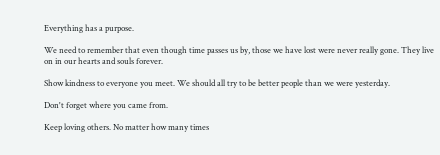Everything has a purpose.

We need to remember that even though time passes us by, those we have lost were never really gone. They live on in our hearts and souls forever.

Show kindness to everyone you meet. We should all try to be better people than we were yesterday.

Don't forget where you came from.

Keep loving others. No matter how many times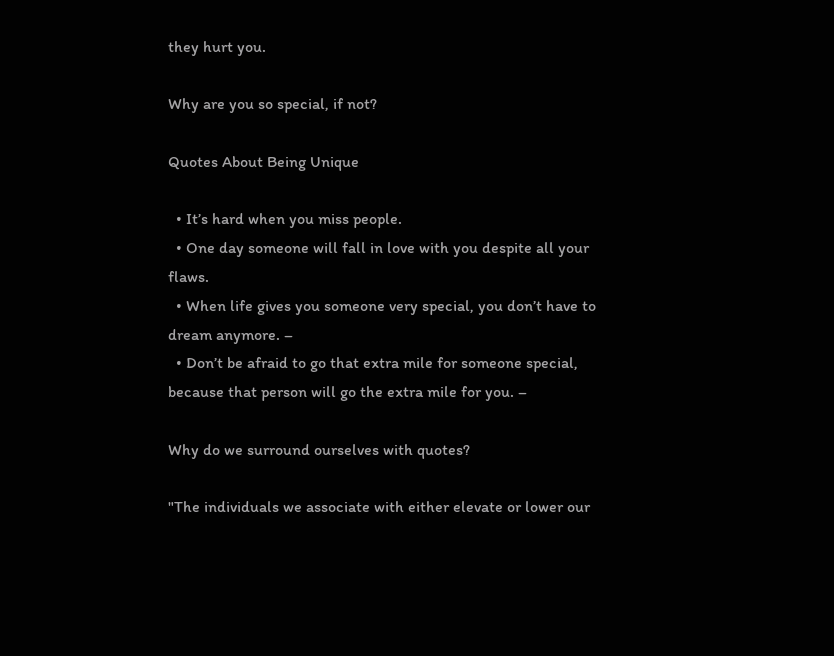they hurt you.

Why are you so special, if not?

Quotes About Being Unique

  • It’s hard when you miss people.
  • One day someone will fall in love with you despite all your flaws.
  • When life gives you someone very special, you don’t have to dream anymore. –
  • Don’t be afraid to go that extra mile for someone special, because that person will go the extra mile for you. –

Why do we surround ourselves with quotes?

"The individuals we associate with either elevate or lower our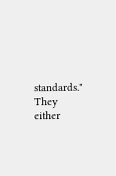standards." They either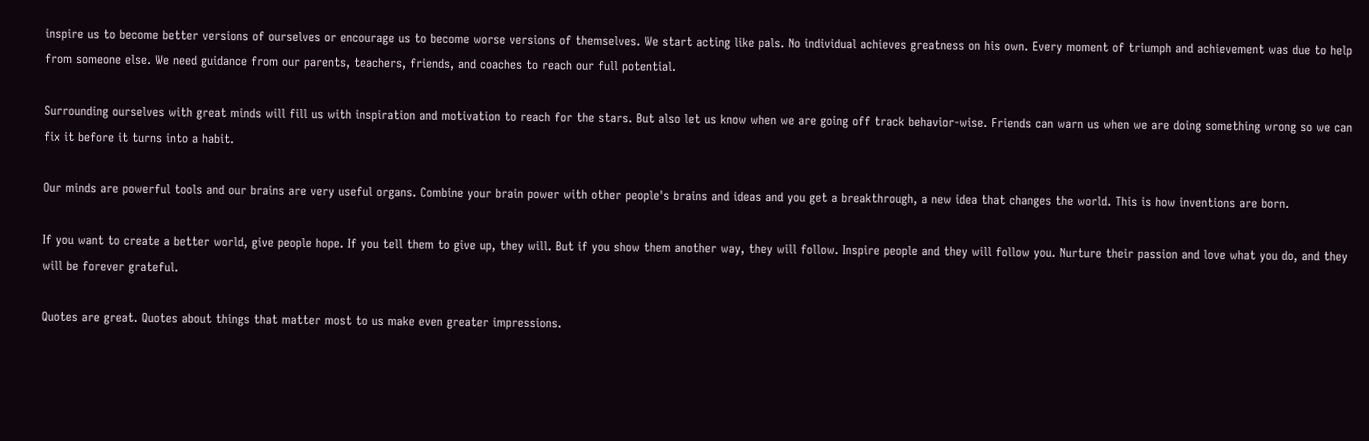inspire us to become better versions of ourselves or encourage us to become worse versions of themselves. We start acting like pals. No individual achieves greatness on his own. Every moment of triumph and achievement was due to help from someone else. We need guidance from our parents, teachers, friends, and coaches to reach our full potential.

Surrounding ourselves with great minds will fill us with inspiration and motivation to reach for the stars. But also let us know when we are going off track behavior-wise. Friends can warn us when we are doing something wrong so we can fix it before it turns into a habit.

Our minds are powerful tools and our brains are very useful organs. Combine your brain power with other people's brains and ideas and you get a breakthrough, a new idea that changes the world. This is how inventions are born.

If you want to create a better world, give people hope. If you tell them to give up, they will. But if you show them another way, they will follow. Inspire people and they will follow you. Nurture their passion and love what you do, and they will be forever grateful.

Quotes are great. Quotes about things that matter most to us make even greater impressions.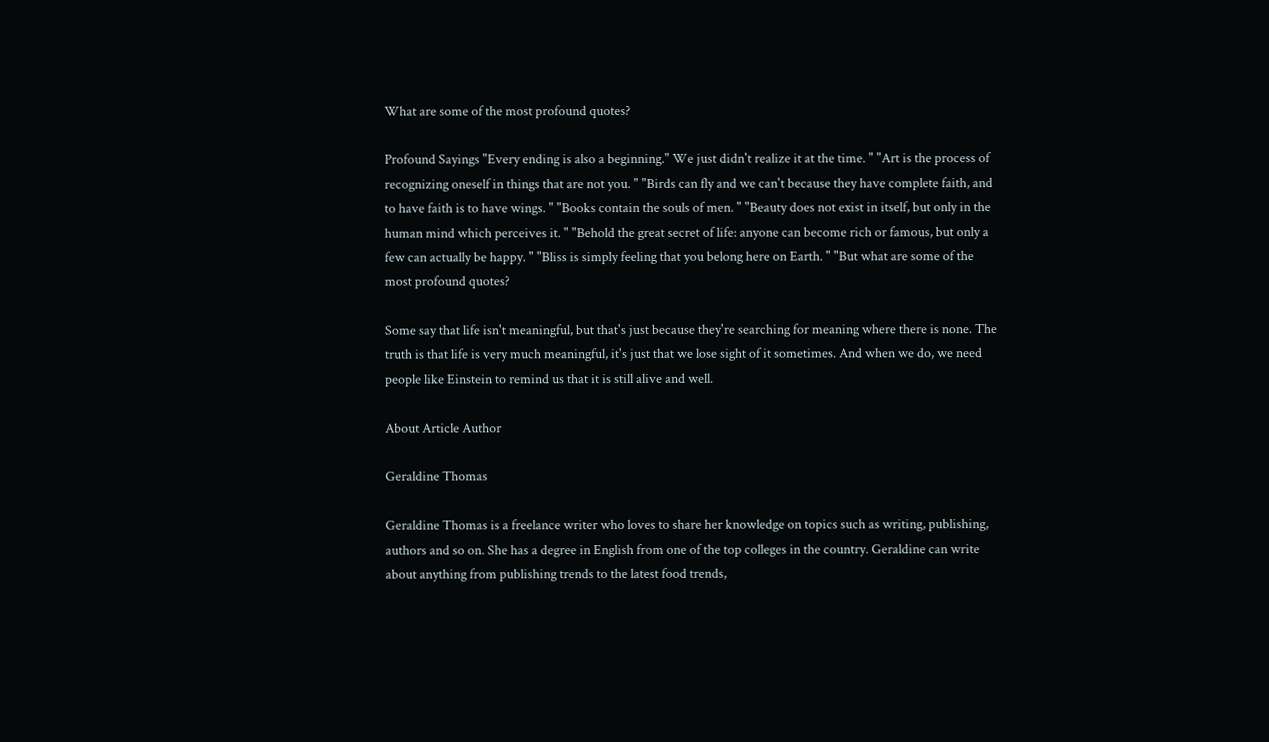What are some of the most profound quotes?

Profound Sayings "Every ending is also a beginning." We just didn't realize it at the time. " "Art is the process of recognizing oneself in things that are not you. " "Birds can fly and we can't because they have complete faith, and to have faith is to have wings. " "Books contain the souls of men. " "Beauty does not exist in itself, but only in the human mind which perceives it. " "Behold the great secret of life: anyone can become rich or famous, but only a few can actually be happy. " "Bliss is simply feeling that you belong here on Earth. " "But what are some of the most profound quotes?

Some say that life isn't meaningful, but that's just because they're searching for meaning where there is none. The truth is that life is very much meaningful, it's just that we lose sight of it sometimes. And when we do, we need people like Einstein to remind us that it is still alive and well.

About Article Author

Geraldine Thomas

Geraldine Thomas is a freelance writer who loves to share her knowledge on topics such as writing, publishing, authors and so on. She has a degree in English from one of the top colleges in the country. Geraldine can write about anything from publishing trends to the latest food trends,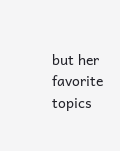but her favorite topics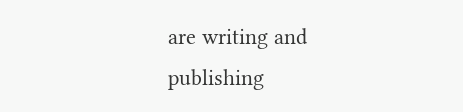are writing and publishing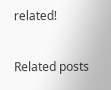related!

Related posts